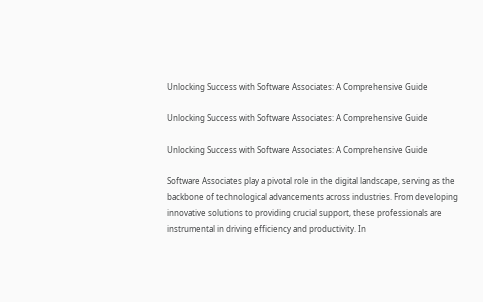Unlocking Success with Software Associates: A Comprehensive Guide

Unlocking Success with Software Associates: A Comprehensive Guide

Unlocking Success with Software Associates: A Comprehensive Guide

Software Associates play a pivotal role in the digital landscape, serving as the backbone of technological advancements across industries. From developing innovative solutions to providing crucial support, these professionals are instrumental in driving efficiency and productivity. In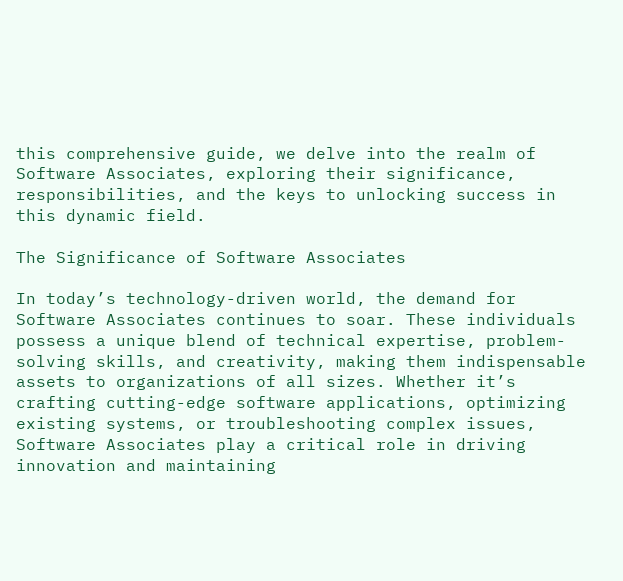this comprehensive guide, we delve into the realm of Software Associates, exploring their significance, responsibilities, and the keys to unlocking success in this dynamic field.

The Significance of Software Associates

In today’s technology-driven world, the demand for Software Associates continues to soar. These individuals possess a unique blend of technical expertise, problem-solving skills, and creativity, making them indispensable assets to organizations of all sizes. Whether it’s crafting cutting-edge software applications, optimizing existing systems, or troubleshooting complex issues, Software Associates play a critical role in driving innovation and maintaining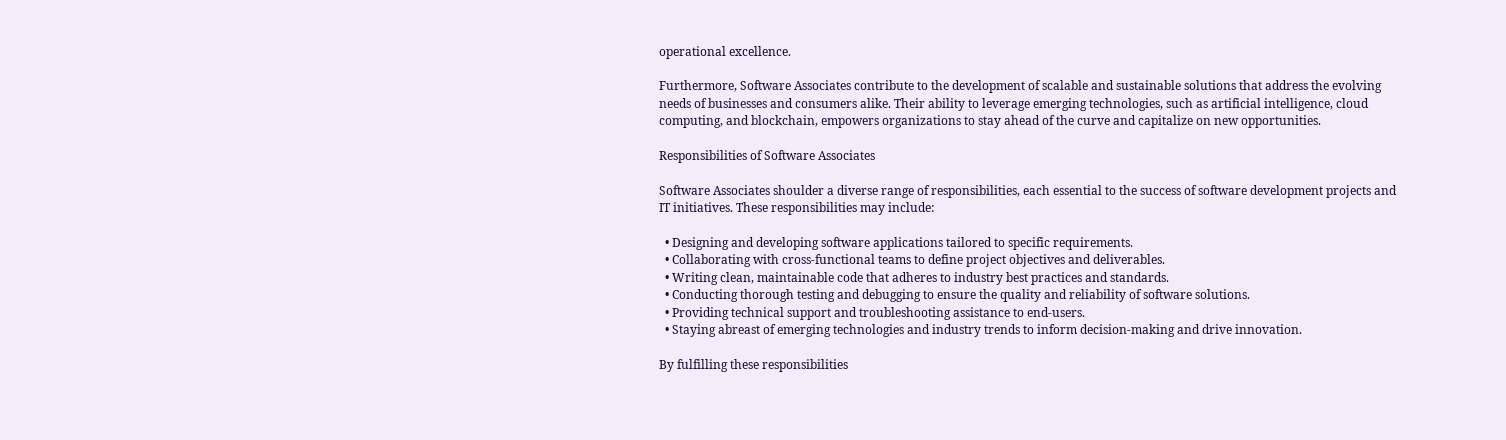operational excellence.

Furthermore, Software Associates contribute to the development of scalable and sustainable solutions that address the evolving needs of businesses and consumers alike. Their ability to leverage emerging technologies, such as artificial intelligence, cloud computing, and blockchain, empowers organizations to stay ahead of the curve and capitalize on new opportunities.

Responsibilities of Software Associates

Software Associates shoulder a diverse range of responsibilities, each essential to the success of software development projects and IT initiatives. These responsibilities may include:

  • Designing and developing software applications tailored to specific requirements.
  • Collaborating with cross-functional teams to define project objectives and deliverables.
  • Writing clean, maintainable code that adheres to industry best practices and standards.
  • Conducting thorough testing and debugging to ensure the quality and reliability of software solutions.
  • Providing technical support and troubleshooting assistance to end-users.
  • Staying abreast of emerging technologies and industry trends to inform decision-making and drive innovation.

By fulfilling these responsibilities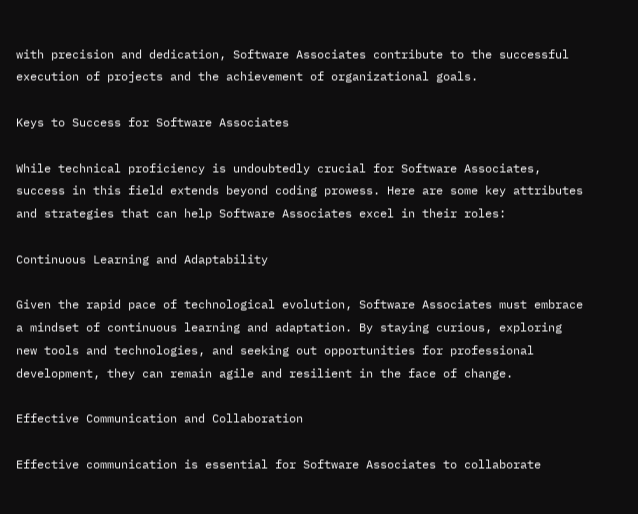with precision and dedication, Software Associates contribute to the successful execution of projects and the achievement of organizational goals.

Keys to Success for Software Associates

While technical proficiency is undoubtedly crucial for Software Associates, success in this field extends beyond coding prowess. Here are some key attributes and strategies that can help Software Associates excel in their roles:

Continuous Learning and Adaptability

Given the rapid pace of technological evolution, Software Associates must embrace a mindset of continuous learning and adaptation. By staying curious, exploring new tools and technologies, and seeking out opportunities for professional development, they can remain agile and resilient in the face of change.

Effective Communication and Collaboration

Effective communication is essential for Software Associates to collaborate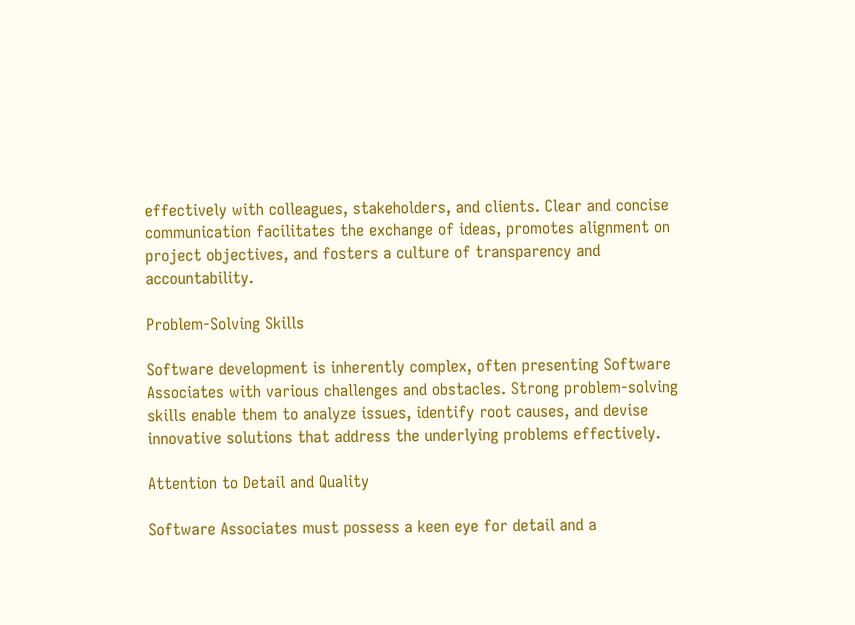effectively with colleagues, stakeholders, and clients. Clear and concise communication facilitates the exchange of ideas, promotes alignment on project objectives, and fosters a culture of transparency and accountability.

Problem-Solving Skills

Software development is inherently complex, often presenting Software Associates with various challenges and obstacles. Strong problem-solving skills enable them to analyze issues, identify root causes, and devise innovative solutions that address the underlying problems effectively.

Attention to Detail and Quality

Software Associates must possess a keen eye for detail and a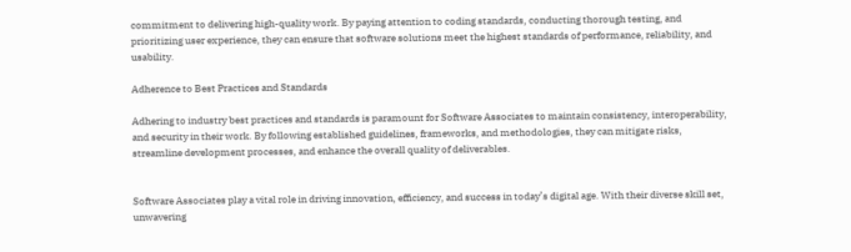commitment to delivering high-quality work. By paying attention to coding standards, conducting thorough testing, and prioritizing user experience, they can ensure that software solutions meet the highest standards of performance, reliability, and usability.

Adherence to Best Practices and Standards

Adhering to industry best practices and standards is paramount for Software Associates to maintain consistency, interoperability, and security in their work. By following established guidelines, frameworks, and methodologies, they can mitigate risks, streamline development processes, and enhance the overall quality of deliverables.


Software Associates play a vital role in driving innovation, efficiency, and success in today’s digital age. With their diverse skill set, unwavering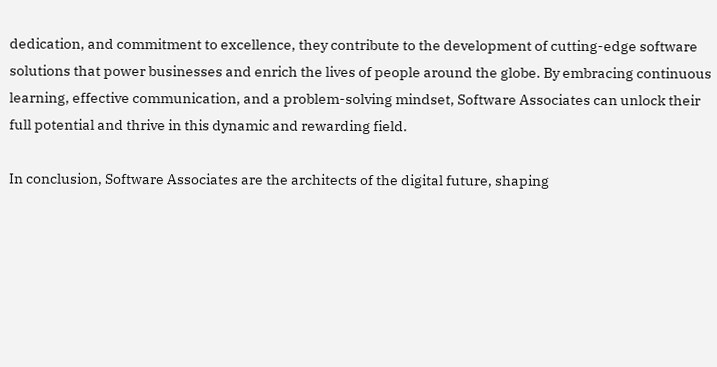dedication, and commitment to excellence, they contribute to the development of cutting-edge software solutions that power businesses and enrich the lives of people around the globe. By embracing continuous learning, effective communication, and a problem-solving mindset, Software Associates can unlock their full potential and thrive in this dynamic and rewarding field.

In conclusion, Software Associates are the architects of the digital future, shaping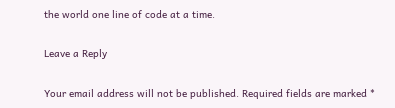the world one line of code at a time.

Leave a Reply

Your email address will not be published. Required fields are marked *